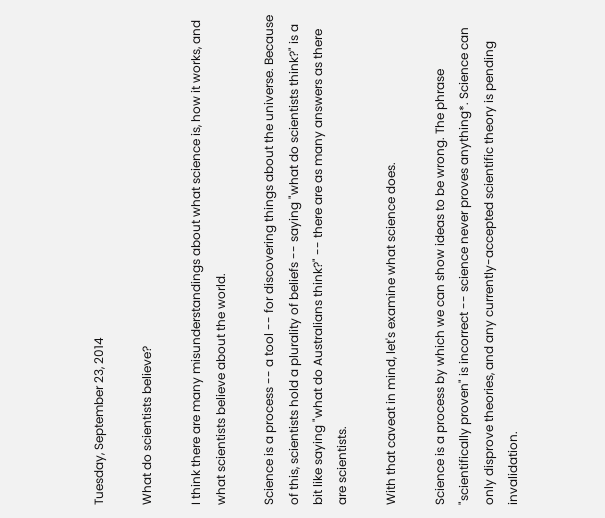Tuesday, September 23, 2014

What do scientists believe?

I think there are many misunderstandings about what science is, how it works, and what scientists believe about the world.

Science is a process -- a tool -- for discovering things about the universe. Because of this, scientists hold a plurality of beliefs -- saying "what do scientists think?" is a bit like saying "what do Australians think?" -- there are as many answers as there are scientists.

With that caveat in mind, let's examine what science does.

Science is a process by which we can show ideas to be wrong. The phrase "scientifically proven" is incorrect -- science never proves anything*. Science can only disprove theories, and any currently-accepted scientific theory is pending invalidation.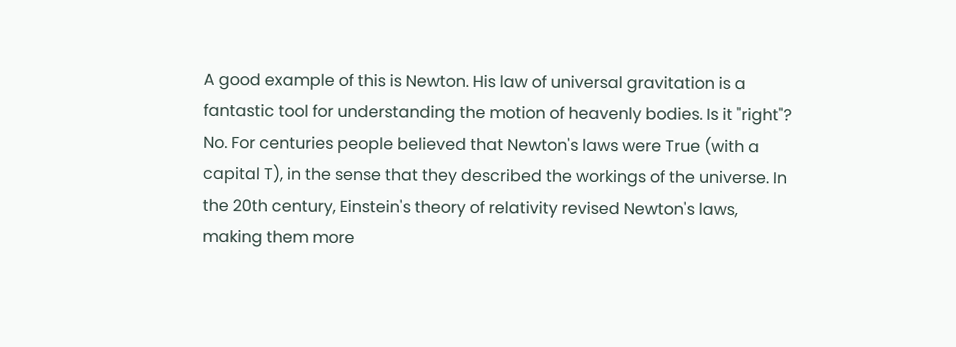A good example of this is Newton. His law of universal gravitation is a fantastic tool for understanding the motion of heavenly bodies. Is it "right"? No. For centuries people believed that Newton's laws were True (with a capital T), in the sense that they described the workings of the universe. In the 20th century, Einstein's theory of relativity revised Newton's laws, making them more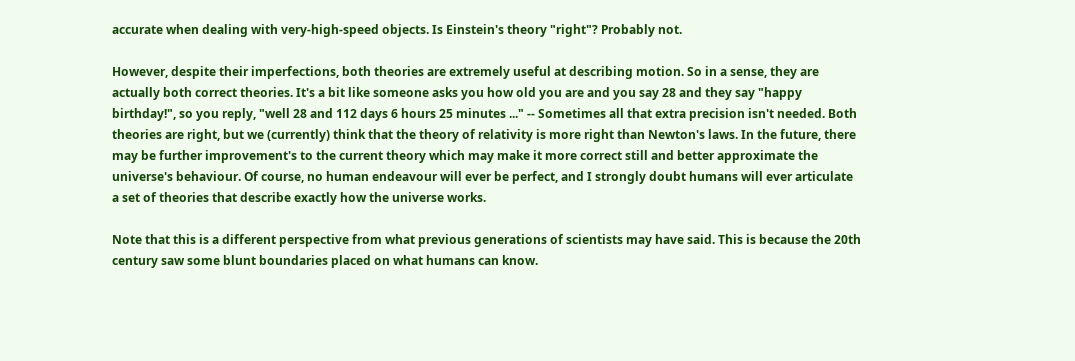accurate when dealing with very-high-speed objects. Is Einstein's theory "right"? Probably not.

However, despite their imperfections, both theories are extremely useful at describing motion. So in a sense, they are actually both correct theories. It's a bit like someone asks you how old you are and you say 28 and they say "happy birthday!", so you reply, "well 28 and 112 days 6 hours 25 minutes ..." -- Sometimes all that extra precision isn't needed. Both theories are right, but we (currently) think that the theory of relativity is more right than Newton's laws. In the future, there may be further improvement's to the current theory which may make it more correct still and better approximate the universe's behaviour. Of course, no human endeavour will ever be perfect, and I strongly doubt humans will ever articulate a set of theories that describe exactly how the universe works.

Note that this is a different perspective from what previous generations of scientists may have said. This is because the 20th century saw some blunt boundaries placed on what humans can know.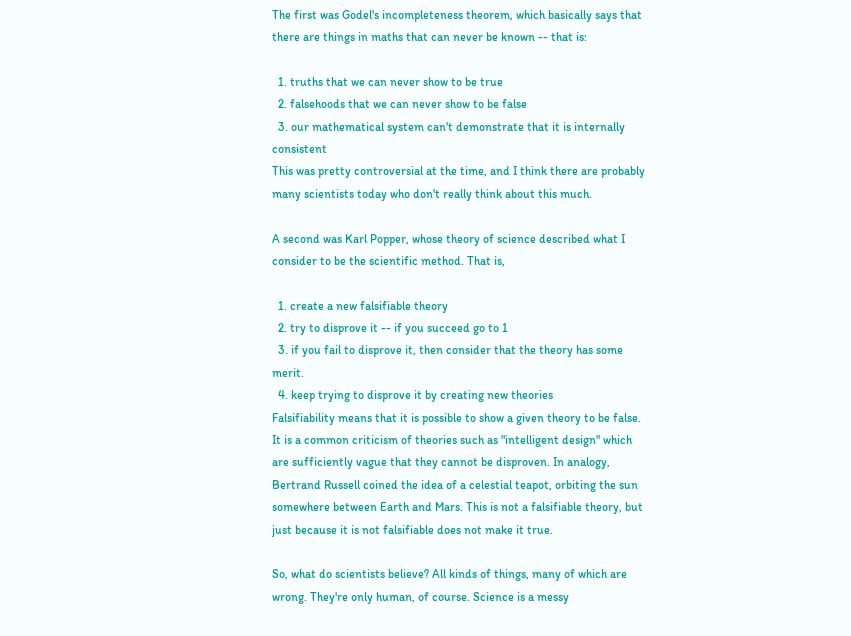The first was Godel's incompleteness theorem, which basically says that there are things in maths that can never be known -- that is:

  1. truths that we can never show to be true
  2. falsehoods that we can never show to be false
  3. our mathematical system can't demonstrate that it is internally consistent
This was pretty controversial at the time, and I think there are probably many scientists today who don't really think about this much.

A second was Karl Popper, whose theory of science described what I consider to be the scientific method. That is,

  1. create a new falsifiable theory
  2. try to disprove it -- if you succeed go to 1
  3. if you fail to disprove it, then consider that the theory has some merit.
  4. keep trying to disprove it by creating new theories
Falsifiability means that it is possible to show a given theory to be false. It is a common criticism of theories such as "intelligent design" which are sufficiently vague that they cannot be disproven. In analogy, Bertrand Russell coined the idea of a celestial teapot, orbiting the sun somewhere between Earth and Mars. This is not a falsifiable theory, but just because it is not falsifiable does not make it true.

So, what do scientists believe? All kinds of things, many of which are wrong. They're only human, of course. Science is a messy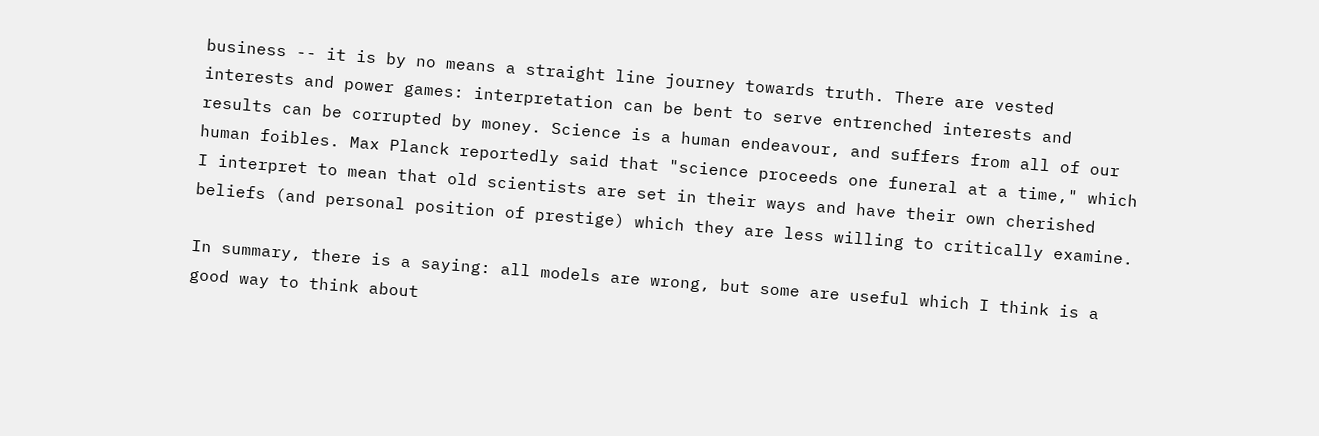business -- it is by no means a straight line journey towards truth. There are vested interests and power games: interpretation can be bent to serve entrenched interests and results can be corrupted by money. Science is a human endeavour, and suffers from all of our human foibles. Max Planck reportedly said that "science proceeds one funeral at a time," which I interpret to mean that old scientists are set in their ways and have their own cherished beliefs (and personal position of prestige) which they are less willing to critically examine.

In summary, there is a saying: all models are wrong, but some are useful which I think is a good way to think about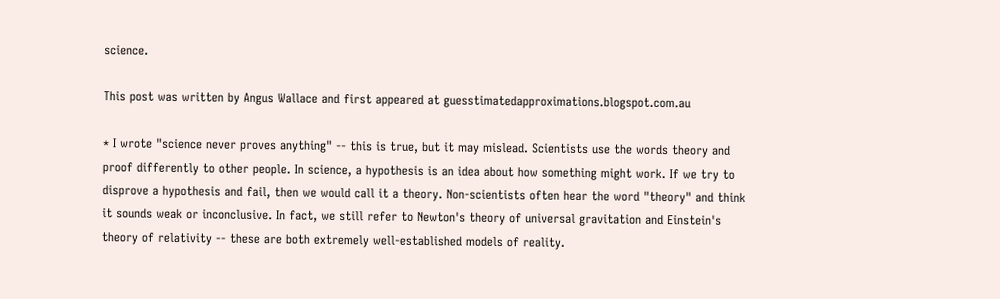science.

This post was written by Angus Wallace and first appeared at guesstimatedapproximations.blogspot.com.au

* I wrote "science never proves anything" -- this is true, but it may mislead. Scientists use the words theory and proof differently to other people. In science, a hypothesis is an idea about how something might work. If we try to disprove a hypothesis and fail, then we would call it a theory. Non-scientists often hear the word "theory" and think it sounds weak or inconclusive. In fact, we still refer to Newton's theory of universal gravitation and Einstein's theory of relativity -- these are both extremely well-established models of reality.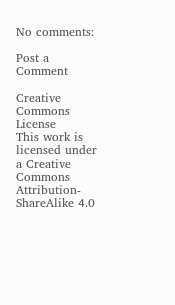No comments:

Post a Comment

Creative Commons License
This work is licensed under a Creative Commons Attribution-ShareAlike 4.0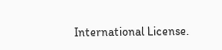International License.